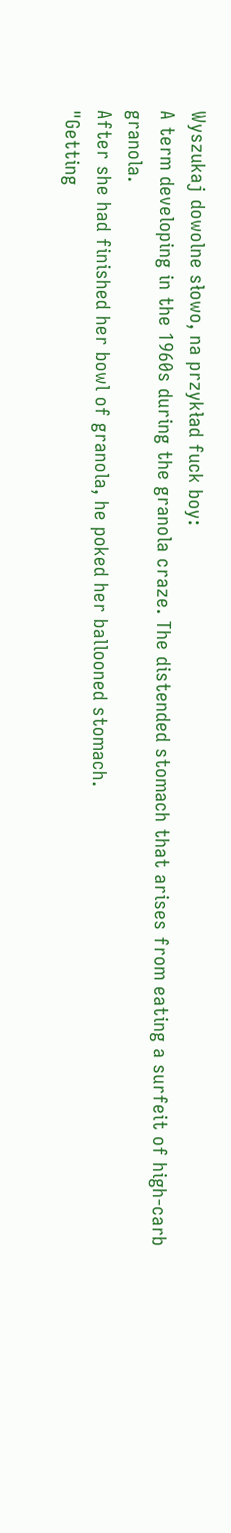Wyszukaj dowolne słowo, na przykład fuck boy:
A term developing in the 1960s during the granola craze. The distended stomach that arises from eating a surfeit of high-carb granola.
After she had finished her bowl of granola, he poked her ballooned stomach.
"Getting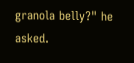granola belly?" he asked.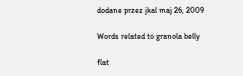dodane przez jkal maj 26, 2009

Words related to granola belly

flat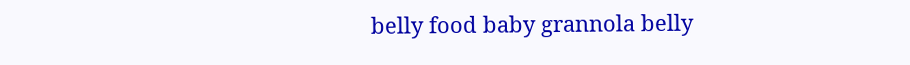belly food baby grannola belly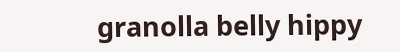granolla belly hippy